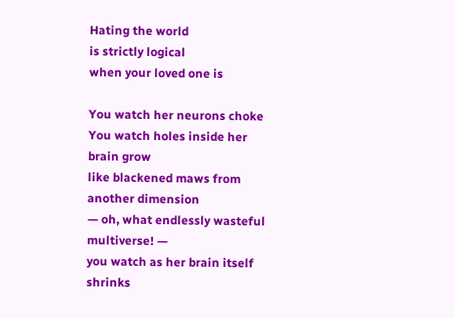Hating the world
is strictly logical
when your loved one is

You watch her neurons choke
You watch holes inside her brain grow
like blackened maws from another dimension
— oh, what endlessly wasteful multiverse! —
you watch as her brain itself shrinks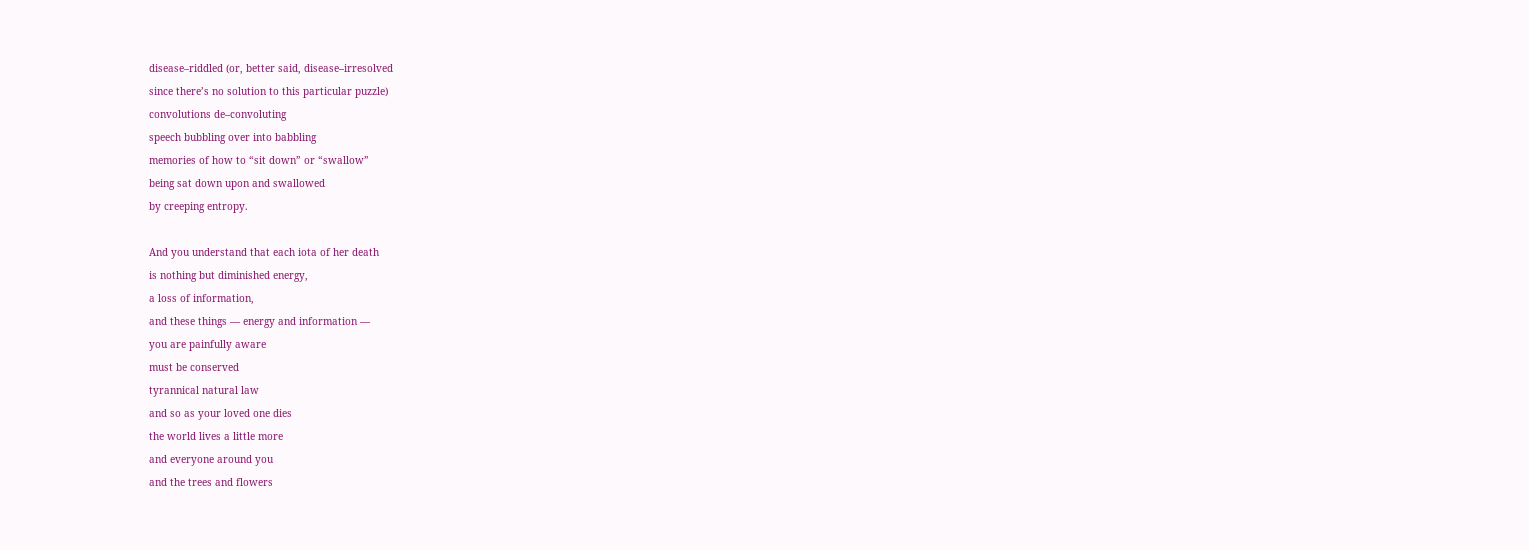disease–riddled (or, better said, disease–irresolved
since there’s no solution to this particular puzzle)
convolutions de–convoluting
speech bubbling over into babbling
memories of how to “sit down” or “swallow”
being sat down upon and swallowed
by creeping entropy.

And you understand that each iota of her death
is nothing but diminished energy,
a loss of information,
and these things — energy and information —
you are painfully aware
must be conserved
tyrannical natural law
and so as your loved one dies
the world lives a little more
and everyone around you
and the trees and flowers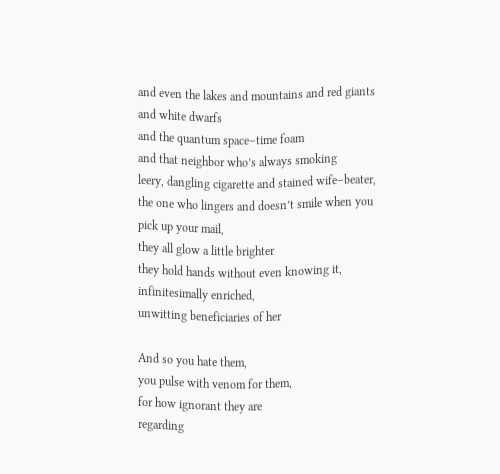and even the lakes and mountains and red giants and white dwarfs
and the quantum space–time foam
and that neighbor who’s always smoking
leery, dangling cigarette and stained wife–beater, the one who lingers and doesn’t smile when you pick up your mail,
they all glow a little brighter
they hold hands without even knowing it,
infinitesimally enriched,
unwitting beneficiaries of her

And so you hate them,
you pulse with venom for them,
for how ignorant they are
regarding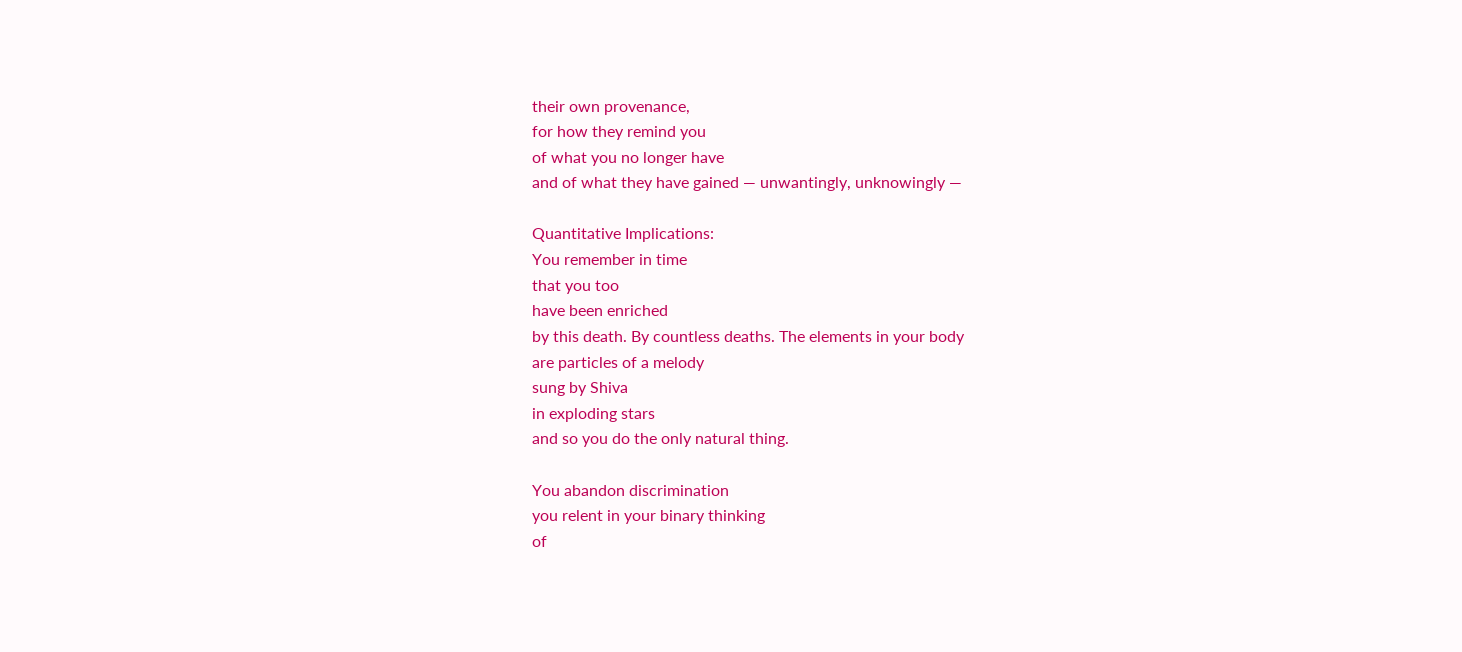their own provenance,
for how they remind you
of what you no longer have
and of what they have gained — unwantingly, unknowingly —

Quantitative Implications:
You remember in time
that you too
have been enriched
by this death. By countless deaths. The elements in your body
are particles of a melody
sung by Shiva
in exploding stars
and so you do the only natural thing.

You abandon discrimination
you relent in your binary thinking
of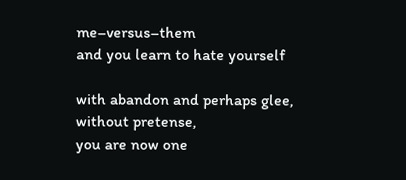me–versus–them
and you learn to hate yourself

with abandon and perhaps glee,
without pretense,
you are now one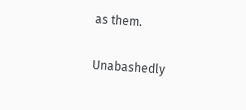as them.

Unabashedly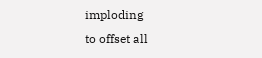imploding
to offset all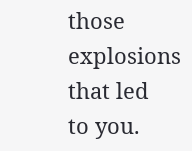those explosions
that led
to you.